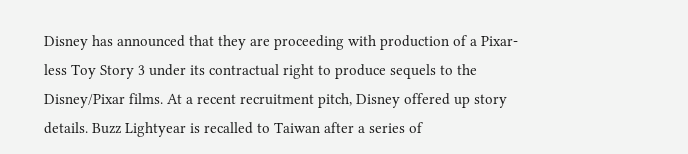Disney has announced that they are proceeding with production of a Pixar-less Toy Story 3 under its contractual right to produce sequels to the Disney/Pixar films. At a recent recruitment pitch, Disney offered up story details. Buzz Lightyear is recalled to Taiwan after a series of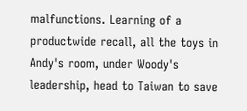malfunctions. Learning of a productwide recall, all the toys in Andy's room, under Woody's leadership, head to Taiwan to save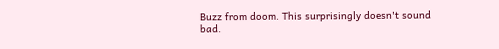Buzz from doom. This surprisingly doesn't sound bad.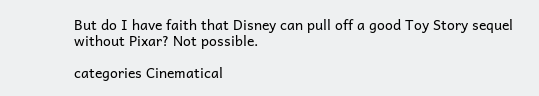But do I have faith that Disney can pull off a good Toy Story sequel without Pixar? Not possible.

categories Cinematical